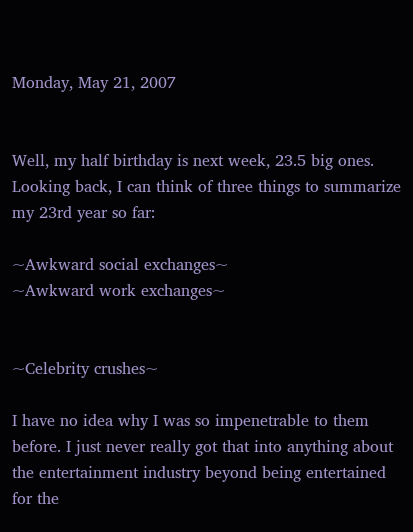Monday, May 21, 2007


Well, my half birthday is next week, 23.5 big ones. Looking back, I can think of three things to summarize my 23rd year so far:

~Awkward social exchanges~
~Awkward work exchanges~


~Celebrity crushes~

I have no idea why I was so impenetrable to them before. I just never really got that into anything about the entertainment industry beyond being entertained for the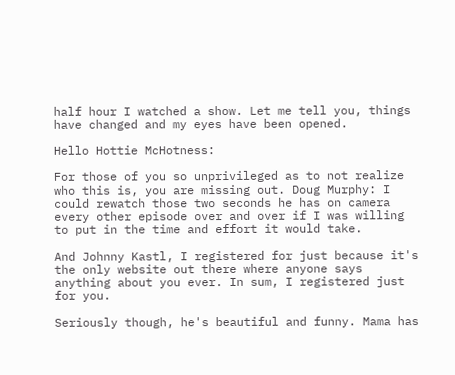half hour I watched a show. Let me tell you, things have changed and my eyes have been opened.

Hello Hottie McHotness:

For those of you so unprivileged as to not realize who this is, you are missing out. Doug Murphy: I could rewatch those two seconds he has on camera every other episode over and over if I was willing to put in the time and effort it would take.

And Johnny Kastl, I registered for just because it's the only website out there where anyone says anything about you ever. In sum, I registered just for you.

Seriously though, he's beautiful and funny. Mama has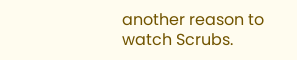another reason to watch Scrubs.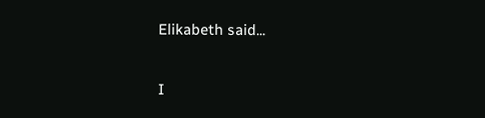Elikabeth said...

I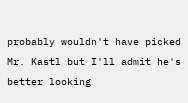probably wouldn't have picked Mr. Kastl but I'll admit he's better looking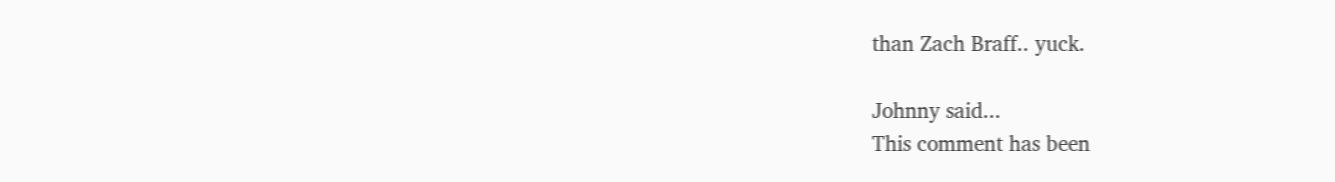than Zach Braff.. yuck.

Johnny said...
This comment has been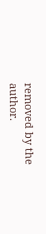removed by the author.